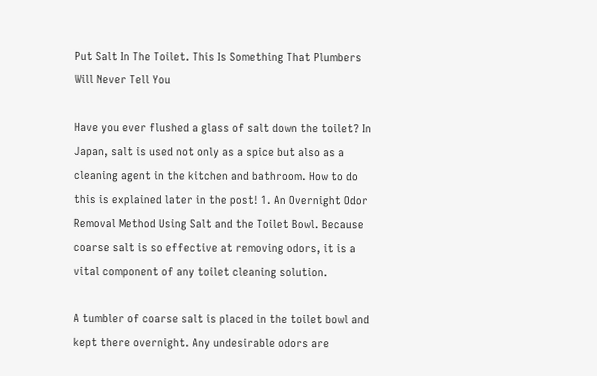Put Salt In The Toilet. This Is Something That Plumbers Will Never Tell You

Have you ever flushed a glass of salt down the toilet? In Japan, salt is used not only as a spice but also as a cleaning agent in the kitchen and bathroom. How to do this is explained later in the post! 1. An Overnight Odor Removal Method Using Salt and the Toilet Bowl. Because coarse salt is so effective at removing odors, it is a vital component of any toilet cleaning solution.

A tumbler of coarse salt is placed in the toilet bowl and kept there overnight. Any undesirable odors are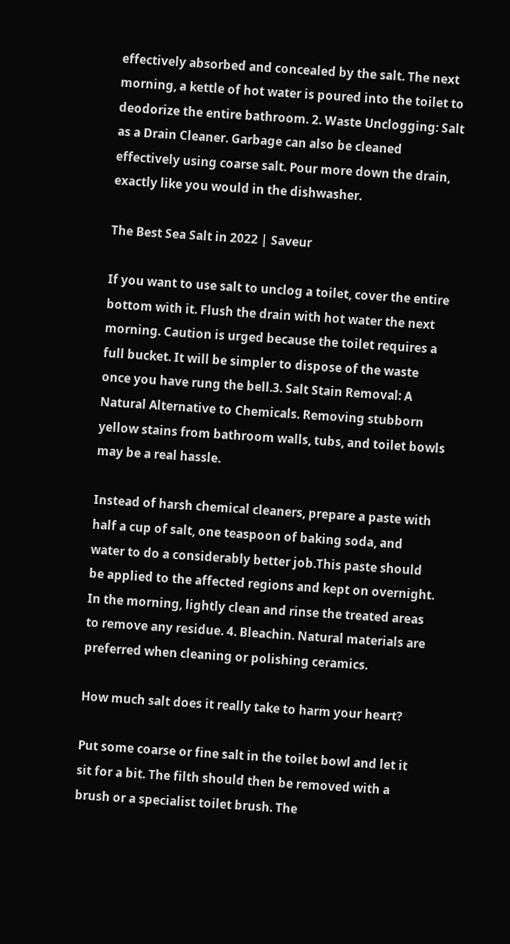effectively absorbed and concealed by the salt. The next morning, a kettle of hot water is poured into the toilet to deodorize the entire bathroom. 2. Waste Unclogging: Salt as a Drain Cleaner. Garbage can also be cleaned effectively using coarse salt. Pour more down the drain, exactly like you would in the dishwasher.

The Best Sea Salt in 2022 | Saveur

If you want to use salt to unclog a toilet, cover the entire bottom with it. Flush the drain with hot water the next morning. Caution is urged because the toilet requires a full bucket. It will be simpler to dispose of the waste once you have rung the bell.3. Salt Stain Removal: A Natural Alternative to Chemicals. Removing stubborn yellow stains from bathroom walls, tubs, and toilet bowls may be a real hassle.

Instead of harsh chemical cleaners, prepare a paste with half a cup of salt, one teaspoon of baking soda, and water to do a considerably better job.This paste should be applied to the affected regions and kept on overnight. In the morning, lightly clean and rinse the treated areas to remove any residue. 4. Bleachin. Natural materials are preferred when cleaning or polishing ceramics.

How much salt does it really take to harm your heart?

Put some coarse or fine salt in the toilet bowl and let it sit for a bit. The filth should then be removed with a brush or a specialist toilet brush. The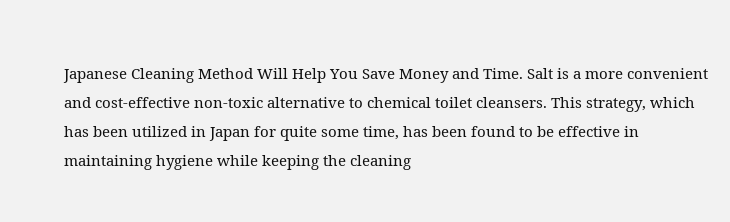Japanese Cleaning Method Will Help You Save Money and Time. Salt is a more convenient and cost-effective non-toxic alternative to chemical toilet cleansers. This strategy, which has been utilized in Japan for quite some time, has been found to be effective in maintaining hygiene while keeping the cleaning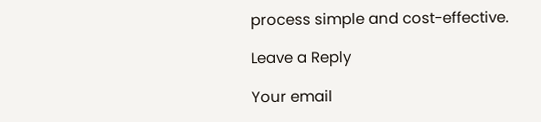process simple and cost-effective.

Leave a Reply

Your email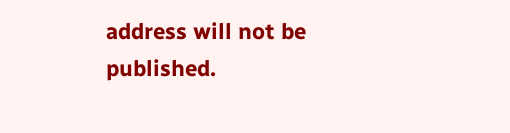address will not be published.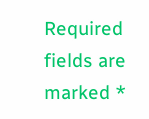Required fields are marked *